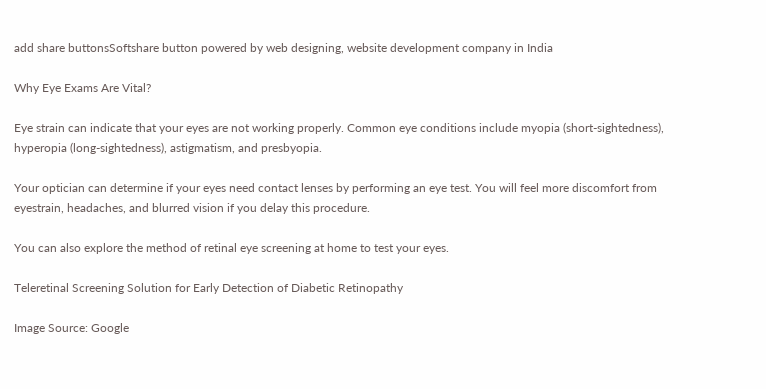add share buttonsSoftshare button powered by web designing, website development company in India

Why Eye Exams Are Vital?

Eye strain can indicate that your eyes are not working properly. Common eye conditions include myopia (short-sightedness), hyperopia (long-sightedness), astigmatism, and presbyopia.

Your optician can determine if your eyes need contact lenses by performing an eye test. You will feel more discomfort from eyestrain, headaches, and blurred vision if you delay this procedure.

You can also explore the method of retinal eye screening at home to test your eyes.

Teleretinal Screening Solution for Early Detection of Diabetic Retinopathy

Image Source: Google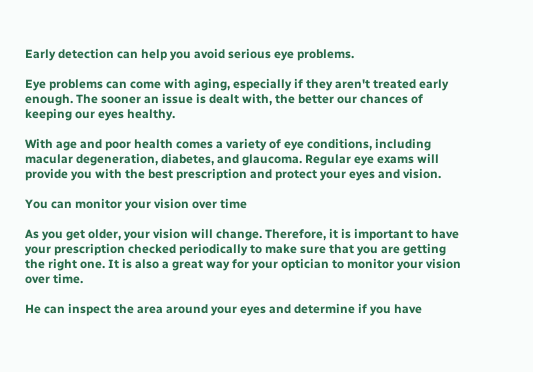Early detection can help you avoid serious eye problems.

Eye problems can come with aging, especially if they aren't treated early enough. The sooner an issue is dealt with, the better our chances of keeping our eyes healthy.

With age and poor health comes a variety of eye conditions, including macular degeneration, diabetes, and glaucoma. Regular eye exams will provide you with the best prescription and protect your eyes and vision.

You can monitor your vision over time

As you get older, your vision will change. Therefore, it is important to have your prescription checked periodically to make sure that you are getting the right one. It is also a great way for your optician to monitor your vision over time.

He can inspect the area around your eyes and determine if you have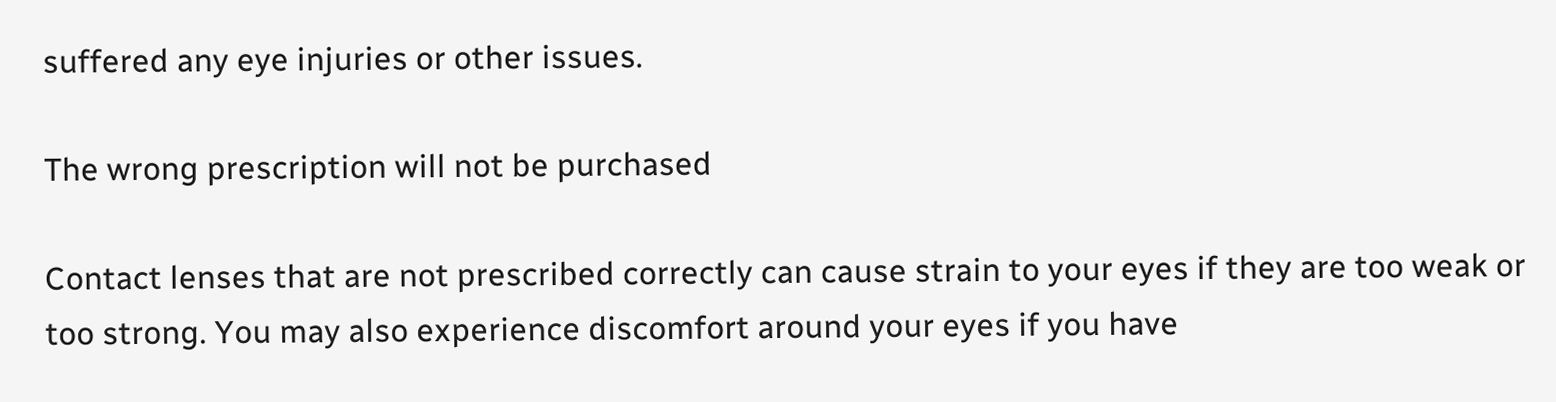suffered any eye injuries or other issues.

The wrong prescription will not be purchased

Contact lenses that are not prescribed correctly can cause strain to your eyes if they are too weak or too strong. You may also experience discomfort around your eyes if you have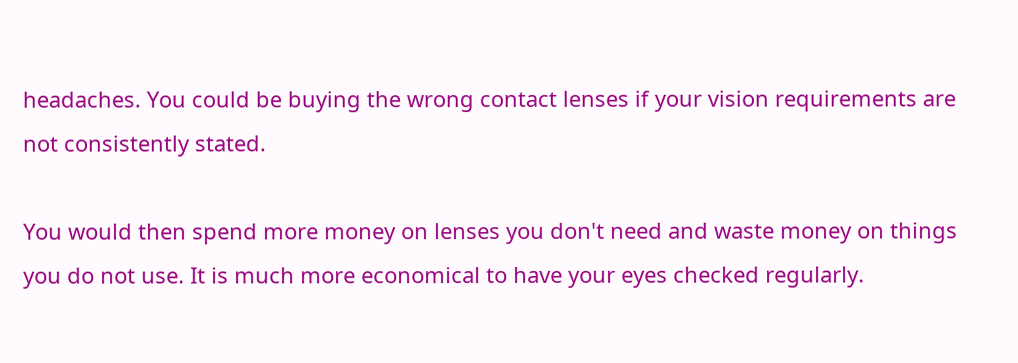headaches. You could be buying the wrong contact lenses if your vision requirements are not consistently stated.

You would then spend more money on lenses you don't need and waste money on things you do not use. It is much more economical to have your eyes checked regularly.